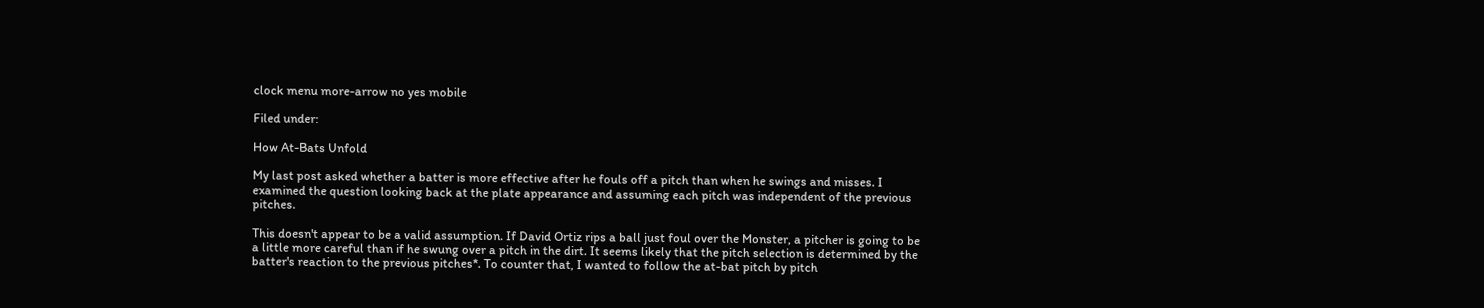clock menu more-arrow no yes mobile

Filed under:

How At-Bats Unfold

My last post asked whether a batter is more effective after he fouls off a pitch than when he swings and misses. I examined the question looking back at the plate appearance and assuming each pitch was independent of the previous pitches.

This doesn't appear to be a valid assumption. If David Ortiz rips a ball just foul over the Monster, a pitcher is going to be a little more careful than if he swung over a pitch in the dirt. It seems likely that the pitch selection is determined by the batter's reaction to the previous pitches*. To counter that, I wanted to follow the at-bat pitch by pitch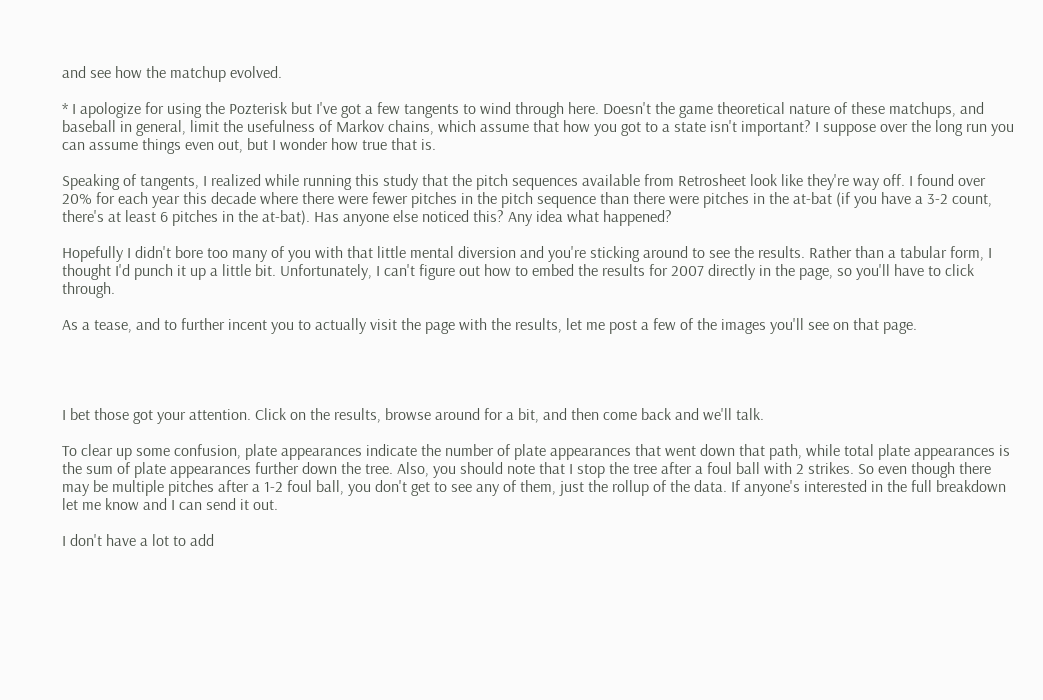and see how the matchup evolved.

* I apologize for using the Pozterisk but I've got a few tangents to wind through here. Doesn't the game theoretical nature of these matchups, and baseball in general, limit the usefulness of Markov chains, which assume that how you got to a state isn't important? I suppose over the long run you can assume things even out, but I wonder how true that is.

Speaking of tangents, I realized while running this study that the pitch sequences available from Retrosheet look like they're way off. I found over 20% for each year this decade where there were fewer pitches in the pitch sequence than there were pitches in the at-bat (if you have a 3-2 count, there's at least 6 pitches in the at-bat). Has anyone else noticed this? Any idea what happened?

Hopefully I didn't bore too many of you with that little mental diversion and you're sticking around to see the results. Rather than a tabular form, I thought I'd punch it up a little bit. Unfortunately, I can't figure out how to embed the results for 2007 directly in the page, so you'll have to click through.

As a tease, and to further incent you to actually visit the page with the results, let me post a few of the images you'll see on that page.




I bet those got your attention. Click on the results, browse around for a bit, and then come back and we'll talk.

To clear up some confusion, plate appearances indicate the number of plate appearances that went down that path, while total plate appearances is the sum of plate appearances further down the tree. Also, you should note that I stop the tree after a foul ball with 2 strikes. So even though there may be multiple pitches after a 1-2 foul ball, you don't get to see any of them, just the rollup of the data. If anyone's interested in the full breakdown let me know and I can send it out.

I don't have a lot to add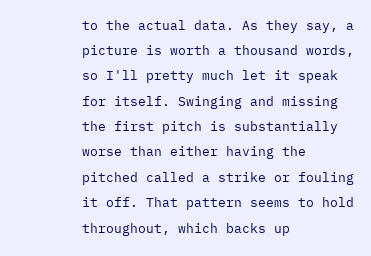to the actual data. As they say, a picture is worth a thousand words, so I'll pretty much let it speak for itself. Swinging and missing the first pitch is substantially worse than either having the pitched called a strike or fouling it off. That pattern seems to hold throughout, which backs up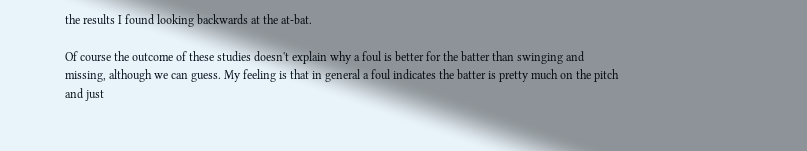the results I found looking backwards at the at-bat.

Of course the outcome of these studies doesn't explain why a foul is better for the batter than swinging and missing, although we can guess. My feeling is that in general a foul indicates the batter is pretty much on the pitch and just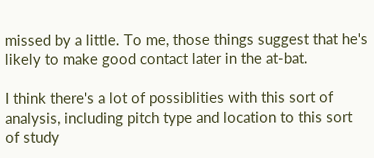missed by a little. To me, those things suggest that he's likely to make good contact later in the at-bat.

I think there's a lot of possiblities with this sort of analysis, including pitch type and location to this sort of study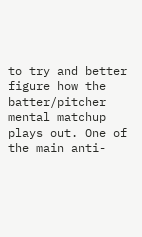to try and better figure how the batter/pitcher mental matchup plays out. One of the main anti-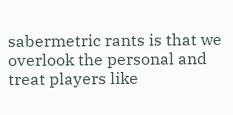sabermetric rants is that we overlook the personal and treat players like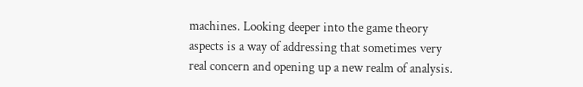machines. Looking deeper into the game theory aspects is a way of addressing that sometimes very real concern and opening up a new realm of analysis.